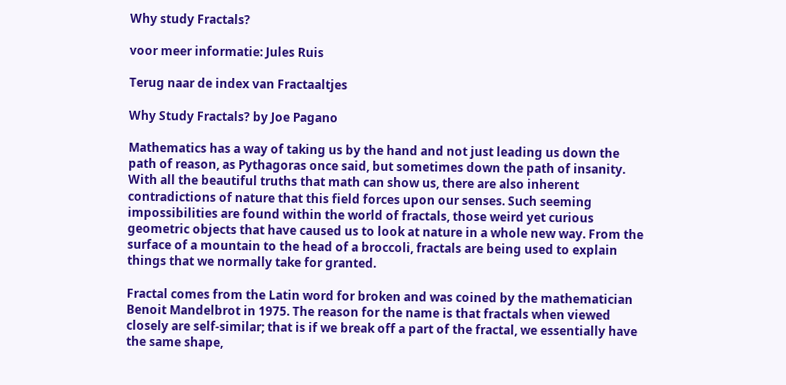Why study Fractals?

voor meer informatie: Jules Ruis

Terug naar de index van Fractaaltjes

Why Study Fractals? by Joe Pagano

Mathematics has a way of taking us by the hand and not just leading us down the path of reason, as Pythagoras once said, but sometimes down the path of insanity. With all the beautiful truths that math can show us, there are also inherent contradictions of nature that this field forces upon our senses. Such seeming impossibilities are found within the world of fractals, those weird yet curious geometric objects that have caused us to look at nature in a whole new way. From the surface of a mountain to the head of a broccoli, fractals are being used to explain things that we normally take for granted.

Fractal comes from the Latin word for broken and was coined by the mathematician Benoit Mandelbrot in 1975. The reason for the name is that fractals when viewed closely are self-similar; that is if we break off a part of the fractal, we essentially have the same shape,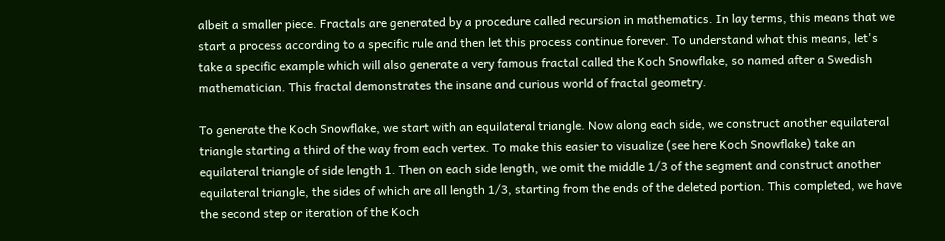albeit a smaller piece. Fractals are generated by a procedure called recursion in mathematics. In lay terms, this means that we start a process according to a specific rule and then let this process continue forever. To understand what this means, let's take a specific example which will also generate a very famous fractal called the Koch Snowflake, so named after a Swedish mathematician. This fractal demonstrates the insane and curious world of fractal geometry.

To generate the Koch Snowflake, we start with an equilateral triangle. Now along each side, we construct another equilateral triangle starting a third of the way from each vertex. To make this easier to visualize (see here Koch Snowflake) take an equilateral triangle of side length 1. Then on each side length, we omit the middle 1/3 of the segment and construct another equilateral triangle, the sides of which are all length 1/3, starting from the ends of the deleted portion. This completed, we have the second step or iteration of the Koch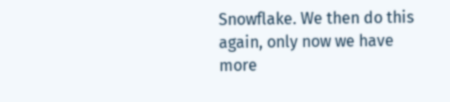Snowflake. We then do this again, only now we have more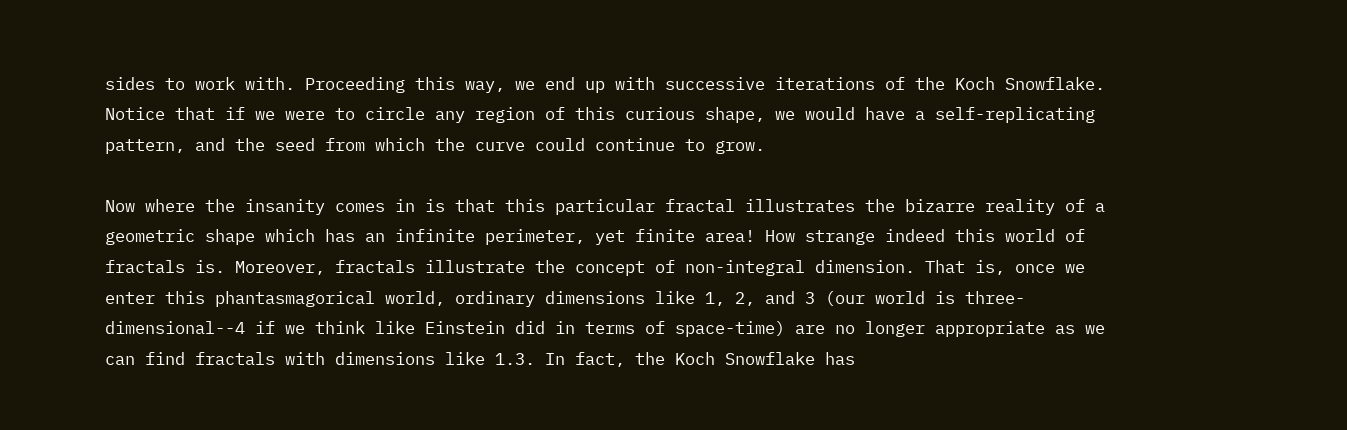sides to work with. Proceeding this way, we end up with successive iterations of the Koch Snowflake. Notice that if we were to circle any region of this curious shape, we would have a self-replicating pattern, and the seed from which the curve could continue to grow.

Now where the insanity comes in is that this particular fractal illustrates the bizarre reality of a geometric shape which has an infinite perimeter, yet finite area! How strange indeed this world of fractals is. Moreover, fractals illustrate the concept of non-integral dimension. That is, once we enter this phantasmagorical world, ordinary dimensions like 1, 2, and 3 (our world is three-dimensional--4 if we think like Einstein did in terms of space-time) are no longer appropriate as we can find fractals with dimensions like 1.3. In fact, the Koch Snowflake has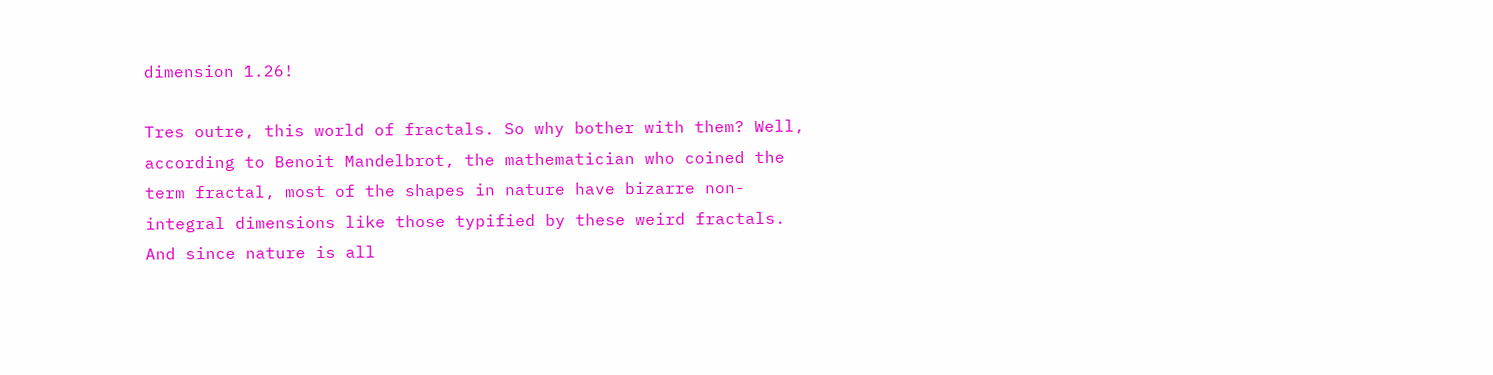dimension 1.26!

Tres outre, this world of fractals. So why bother with them? Well, according to Benoit Mandelbrot, the mathematician who coined the term fractal, most of the shapes in nature have bizarre non-integral dimensions like those typified by these weird fractals. And since nature is all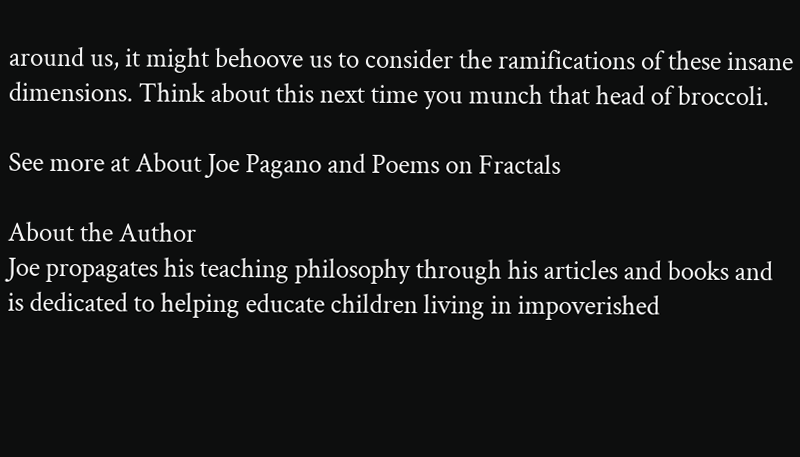around us, it might behoove us to consider the ramifications of these insane dimensions. Think about this next time you munch that head of broccoli.

See more at About Joe Pagano and Poems on Fractals

About the Author
Joe propagates his teaching philosophy through his articles and books and is dedicated to helping educate children living in impoverished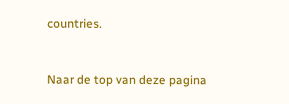countries.


Naar de top van deze pagina